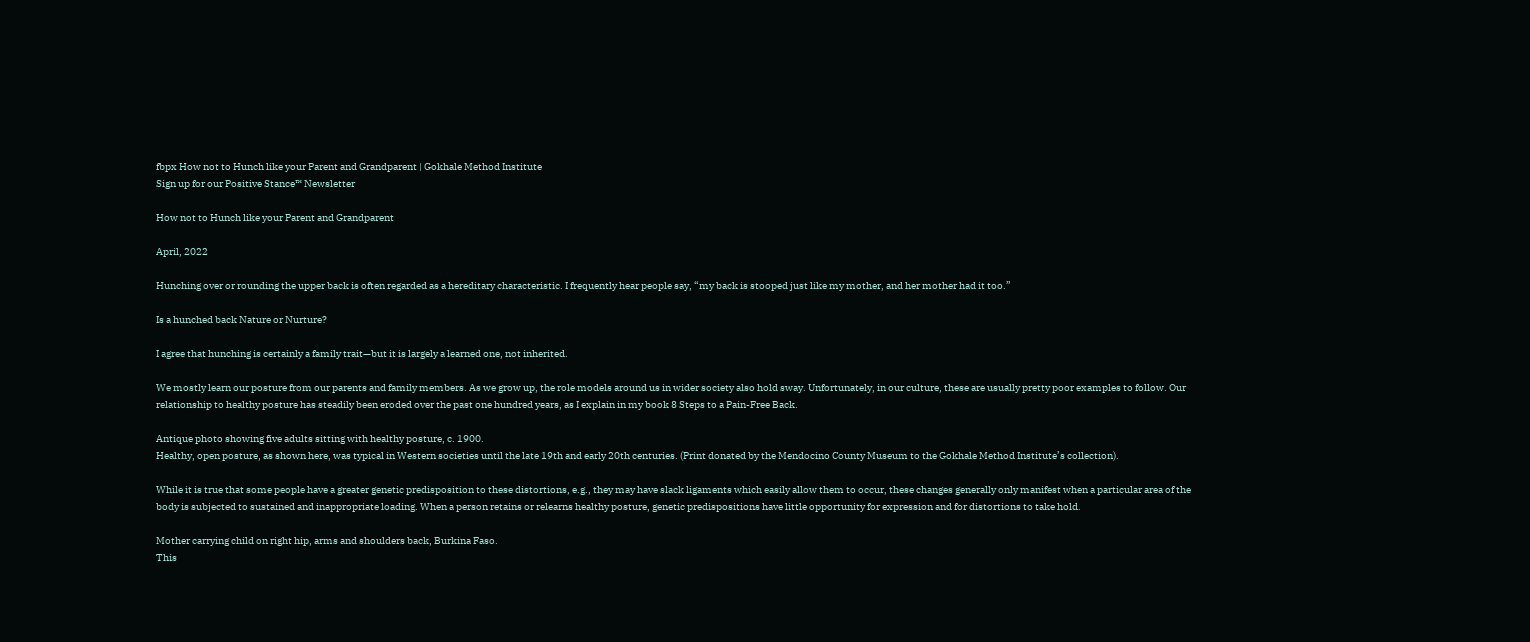fbpx How not to Hunch like your Parent and Grandparent | Gokhale Method Institute
Sign up for our Positive Stance™ Newsletter

How not to Hunch like your Parent and Grandparent

April, 2022

Hunching over or rounding the upper back is often regarded as a hereditary characteristic. I frequently hear people say, “my back is stooped just like my mother, and her mother had it too.”

Is a hunched back Nature or Nurture?

I agree that hunching is certainly a family trait—but it is largely a learned one, not inherited.

We mostly learn our posture from our parents and family members. As we grow up, the role models around us in wider society also hold sway. Unfortunately, in our culture, these are usually pretty poor examples to follow. Our relationship to healthy posture has steadily been eroded over the past one hundred years, as I explain in my book 8 Steps to a Pain-Free Back.

Antique photo showing five adults sitting with healthy posture, c. 1900.
Healthy, open posture, as shown here, was typical in Western societies until the late 19th and early 20th centuries. (Print donated by the Mendocino County Museum to the Gokhale Method Institute’s collection).

While it is true that some people have a greater genetic predisposition to these distortions, e.g., they may have slack ligaments which easily allow them to occur, these changes generally only manifest when a particular area of the body is subjected to sustained and inappropriate loading. When a person retains or relearns healthy posture, genetic predispositions have little opportunity for expression and for distortions to take hold.

Mother carrying child on right hip, arms and shoulders back, Burkina Faso.
This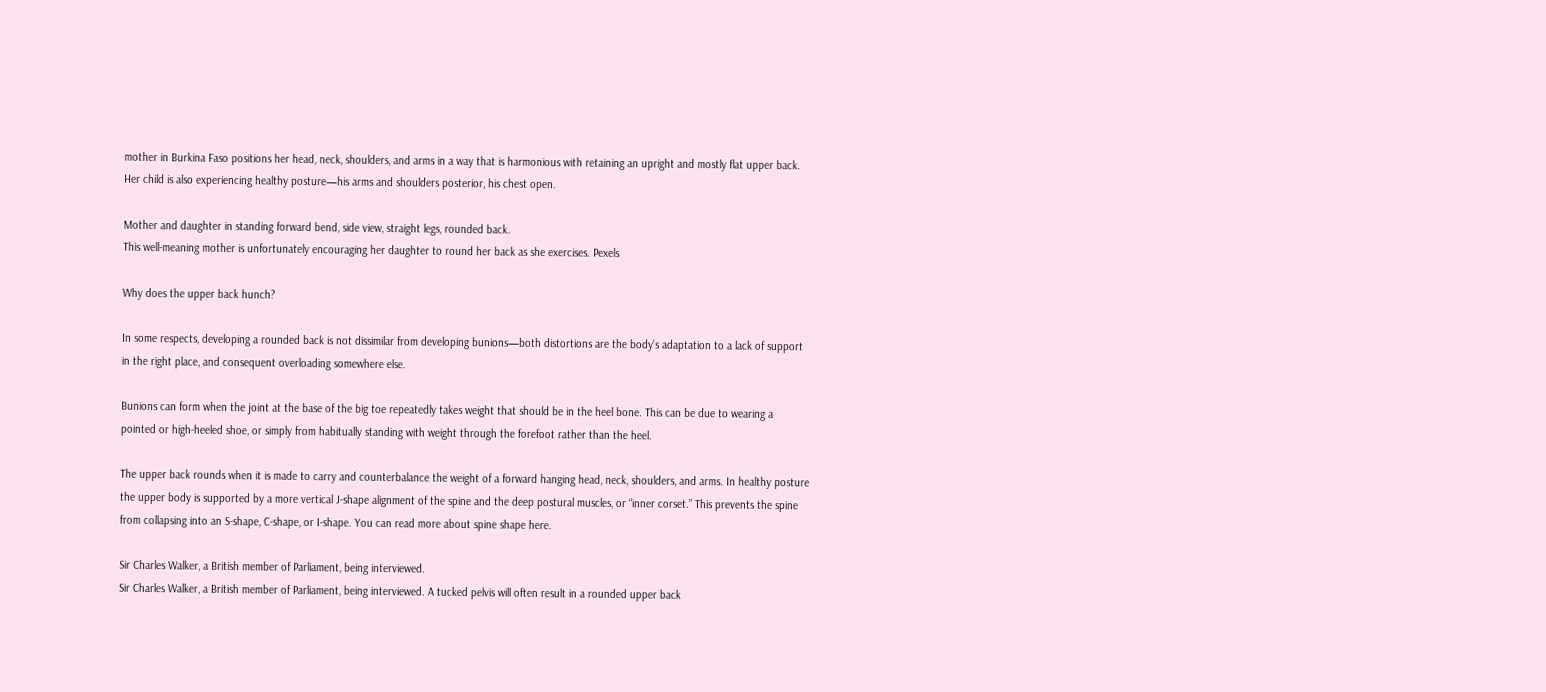mother in Burkina Faso positions her head, neck, shoulders, and arms in a way that is harmonious with retaining an upright and mostly flat upper back. Her child is also experiencing healthy posture—his arms and shoulders posterior, his chest open.

Mother and daughter in standing forward bend, side view, straight legs, rounded back.
This well-meaning mother is unfortunately encouraging her daughter to round her back as she exercises. Pexels

Why does the upper back hunch?

In some respects, developing a rounded back is not dissimilar from developing bunions—both distortions are the body’s adaptation to a lack of support in the right place, and consequent overloading somewhere else.

Bunions can form when the joint at the base of the big toe repeatedly takes weight that should be in the heel bone. This can be due to wearing a pointed or high-heeled shoe, or simply from habitually standing with weight through the forefoot rather than the heel.

The upper back rounds when it is made to carry and counterbalance the weight of a forward hanging head, neck, shoulders, and arms. In healthy posture the upper body is supported by a more vertical J-shape alignment of the spine and the deep postural muscles, or “inner corset.” This prevents the spine from collapsing into an S-shape, C-shape, or I-shape. You can read more about spine shape here.

Sir Charles Walker, a British member of Parliament, being interviewed.
Sir Charles Walker, a British member of Parliament, being interviewed. A tucked pelvis will often result in a rounded upper back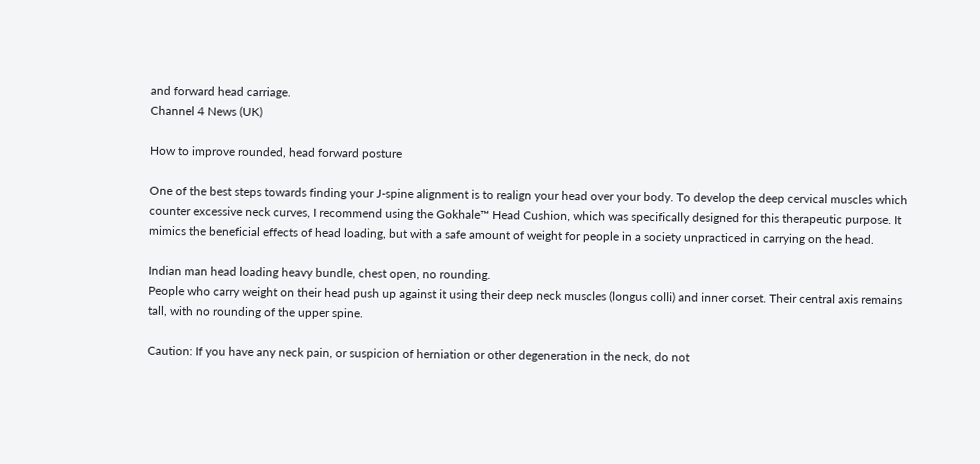and forward head carriage.
Channel 4 News (UK)

How to improve rounded, head forward posture

One of the best steps towards finding your J-spine alignment is to realign your head over your body. To develop the deep cervical muscles which counter excessive neck curves, I recommend using the Gokhale™ Head Cushion, which was specifically designed for this therapeutic purpose. It mimics the beneficial effects of head loading, but with a safe amount of weight for people in a society unpracticed in carrying on the head.

Indian man head loading heavy bundle, chest open, no rounding.
People who carry weight on their head push up against it using their deep neck muscles (longus colli) and inner corset. Their central axis remains tall, with no rounding of the upper spine.

Caution: If you have any neck pain, or suspicion of herniation or other degeneration in the neck, do not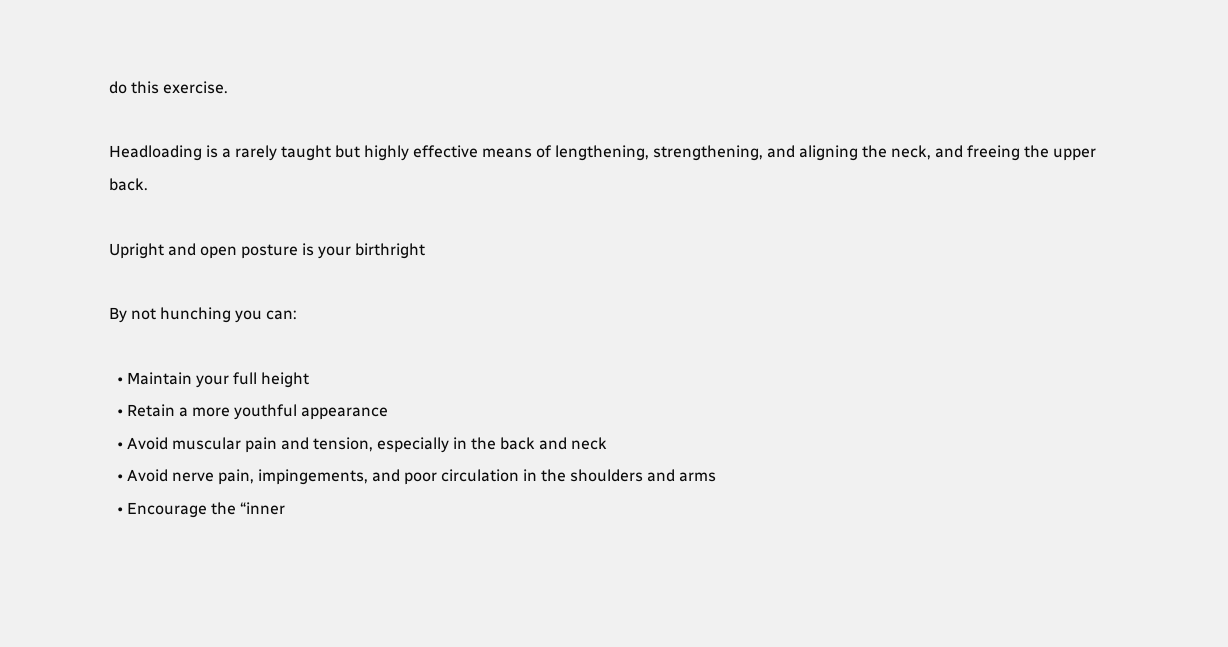do this exercise.

Headloading is a rarely taught but highly effective means of lengthening, strengthening, and aligning the neck, and freeing the upper back.

Upright and open posture is your birthright

By not hunching you can:

  • Maintain your full height
  • Retain a more youthful appearance
  • Avoid muscular pain and tension, especially in the back and neck
  • Avoid nerve pain, impingements, and poor circulation in the shoulders and arms
  • Encourage the “inner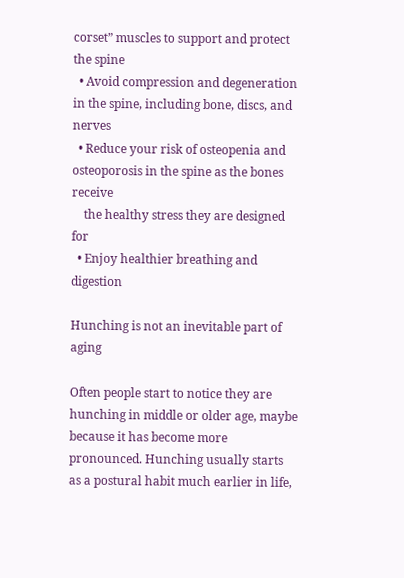corset” muscles to support and protect the spine
  • Avoid compression and degeneration in the spine, including bone, discs, and nerves
  • Reduce your risk of osteopenia and osteoporosis in the spine as the bones receive
    the healthy stress they are designed for
  • Enjoy healthier breathing and digestion

Hunching is not an inevitable part of aging

Often people start to notice they are hunching in middle or older age, maybe because it has become more pronounced. Hunching usually starts as a postural habit much earlier in life,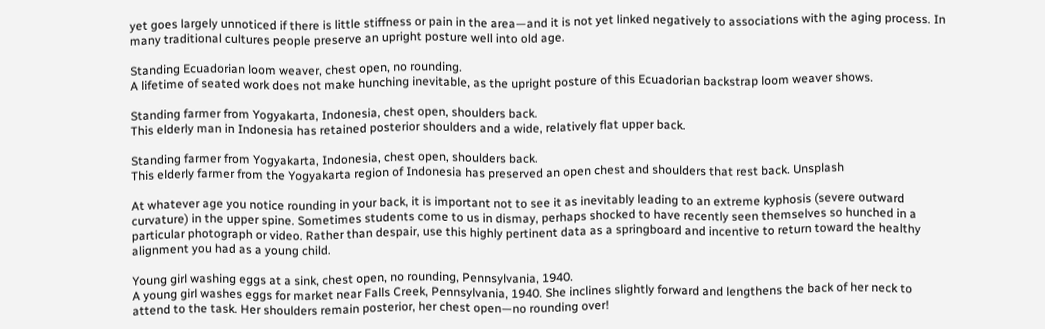yet goes largely unnoticed if there is little stiffness or pain in the area—and it is not yet linked negatively to associations with the aging process. In many traditional cultures people preserve an upright posture well into old age.

Standing Ecuadorian loom weaver, chest open, no rounding.
A lifetime of seated work does not make hunching inevitable, as the upright posture of this Ecuadorian backstrap loom weaver shows.

Standing farmer from Yogyakarta, Indonesia, chest open, shoulders back.
This elderly man in Indonesia has retained posterior shoulders and a wide, relatively flat upper back.

Standing farmer from Yogyakarta, Indonesia, chest open, shoulders back.
This elderly farmer from the Yogyakarta region of Indonesia has preserved an open chest and shoulders that rest back. Unsplash

At whatever age you notice rounding in your back, it is important not to see it as inevitably leading to an extreme kyphosis (severe outward curvature) in the upper spine. Sometimes students come to us in dismay, perhaps shocked to have recently seen themselves so hunched in a particular photograph or video. Rather than despair, use this highly pertinent data as a springboard and incentive to return toward the healthy alignment you had as a young child.

Young girl washing eggs at a sink, chest open, no rounding, Pennsylvania, 1940.
A young girl washes eggs for market near Falls Creek, Pennsylvania, 1940. She inclines slightly forward and lengthens the back of her neck to attend to the task. Her shoulders remain posterior, her chest open—no rounding over!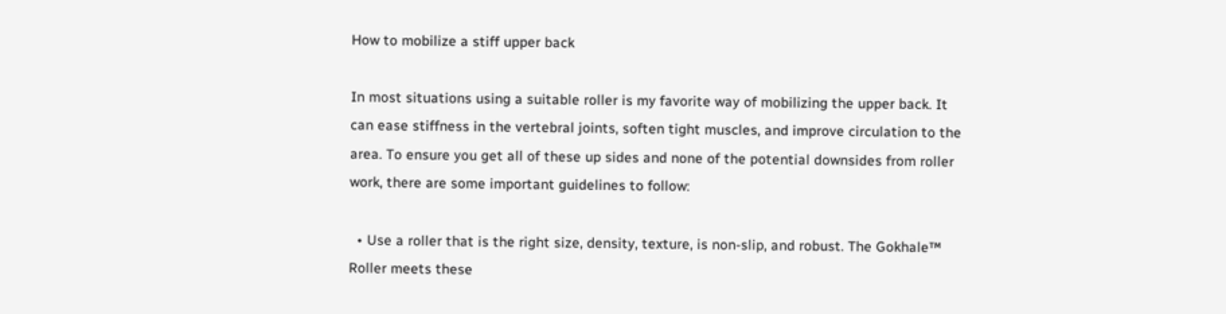How to mobilize a stiff upper back

In most situations using a suitable roller is my favorite way of mobilizing the upper back. It can ease stiffness in the vertebral joints, soften tight muscles, and improve circulation to the area. To ensure you get all of these up sides and none of the potential downsides from roller work, there are some important guidelines to follow:

  • Use a roller that is the right size, density, texture, is non-slip, and robust. The Gokhale™ Roller meets these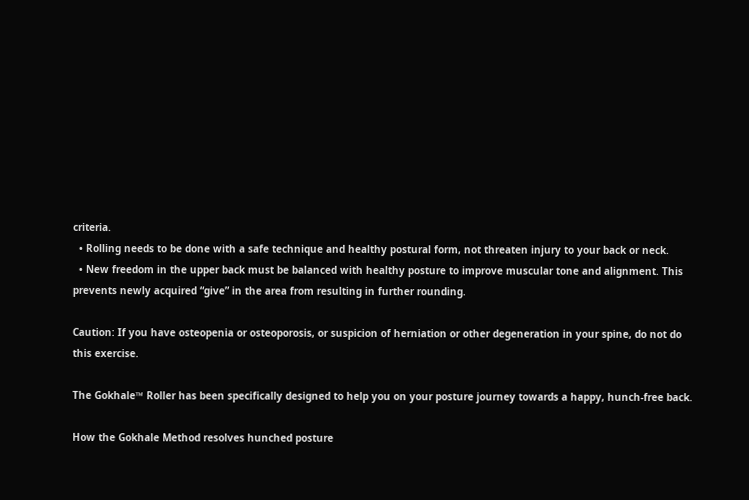criteria.
  • Rolling needs to be done with a safe technique and healthy postural form, not threaten injury to your back or neck.
  • New freedom in the upper back must be balanced with healthy posture to improve muscular tone and alignment. This prevents newly acquired “give” in the area from resulting in further rounding.

Caution: If you have osteopenia or osteoporosis, or suspicion of herniation or other degeneration in your spine, do not do this exercise.

The Gokhale™ Roller has been specifically designed to help you on your posture journey towards a happy, hunch-free back.

How the Gokhale Method resolves hunched posture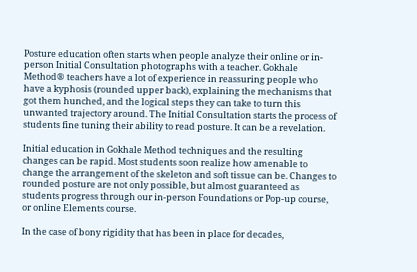Posture education often starts when people analyze their online or in-person Initial Consultation photographs with a teacher. Gokhale Method® teachers have a lot of experience in reassuring people who have a kyphosis (rounded upper back), explaining the mechanisms that got them hunched, and the logical steps they can take to turn this unwanted trajectory around. The Initial Consultation starts the process of students fine tuning their ability to read posture. It can be a revelation.

Initial education in Gokhale Method techniques and the resulting changes can be rapid. Most students soon realize how amenable to change the arrangement of the skeleton and soft tissue can be. Changes to rounded posture are not only possible, but almost guaranteed as students progress through our in-person Foundations or Pop-up course, or online Elements course.

In the case of bony rigidity that has been in place for decades,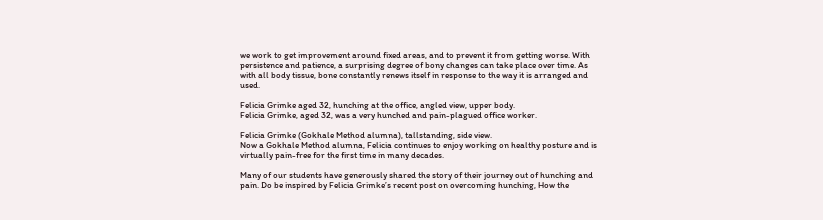we work to get improvement around fixed areas, and to prevent it from getting worse. With persistence and patience, a surprising degree of bony changes can take place over time. As with all body tissue, bone constantly renews itself in response to the way it is arranged and used.

Felicia Grimke aged 32, hunching at the office, angled view, upper body.
Felicia Grimke, aged 32, was a very hunched and pain-plagued office worker.

Felicia Grimke (Gokhale Method alumna), tallstanding, side view.
Now a Gokhale Method alumna, Felicia continues to enjoy working on healthy posture and is virtually pain-free for the first time in many decades.

Many of our students have generously shared the story of their journey out of hunching and pain. Do be inspired by Felicia Grimke’s recent post on overcoming hunching, How the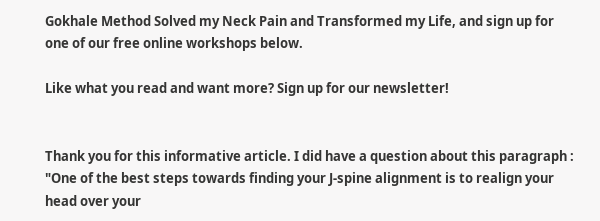Gokhale Method Solved my Neck Pain and Transformed my Life, and sign up for one of our free online workshops below.

Like what you read and want more? Sign up for our newsletter!


Thank you for this informative article. I did have a question about this paragraph : "One of the best steps towards finding your J-spine alignment is to realign your head over your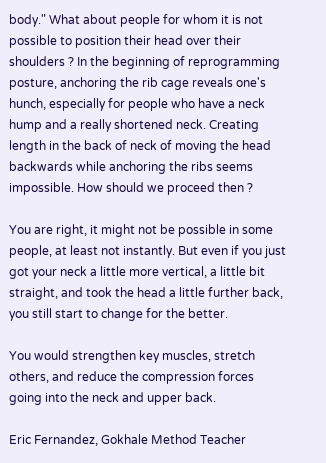body." What about people for whom it is not possible to position their head over their shoulders ? In the beginning of reprogramming posture, anchoring the rib cage reveals one's hunch, especially for people who have a neck hump and a really shortened neck. Creating length in the back of neck of moving the head backwards while anchoring the ribs seems impossible. How should we proceed then ?

You are right, it might not be possible in some people, at least not instantly. But even if you just got your neck a little more vertical, a little bit straight, and took the head a little further back, you still start to change for the better.

You would strengthen key muscles, stretch others, and reduce the compression forces going into the neck and upper back.

Eric Fernandez, Gokhale Method Teacher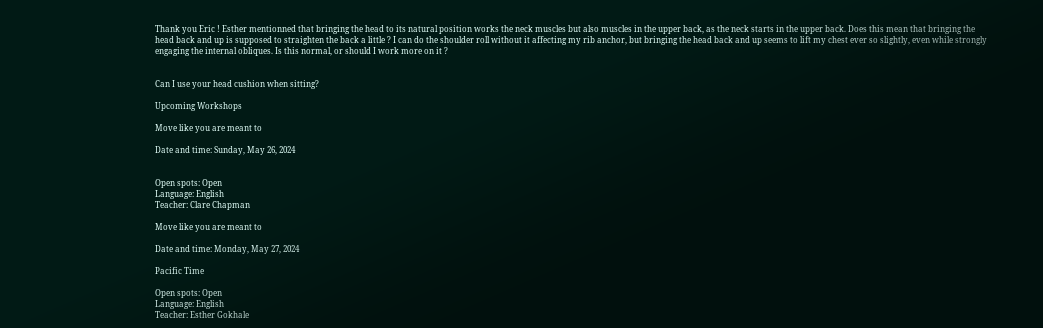Thank you Eric ! Esther mentionned that bringing the head to its natural position works the neck muscles but also muscles in the upper back, as the neck starts in the upper back. Does this mean that bringing the head back and up is supposed to straighten the back a little ? I can do the shoulder roll without it affecting my rib anchor, but bringing the head back and up seems to lift my chest ever so slightly, even while strongly engaging the internal obliques. Is this normal, or should I work more on it ?


Can I use your head cushion when sitting?

Upcoming Workshops

Move like you are meant to

Date and time: Sunday, May 26, 2024


Open spots: Open
Language: English
Teacher: Clare Chapman

Move like you are meant to

Date and time: Monday, May 27, 2024

Pacific Time

Open spots: Open
Language: English
Teacher: Esther Gokhale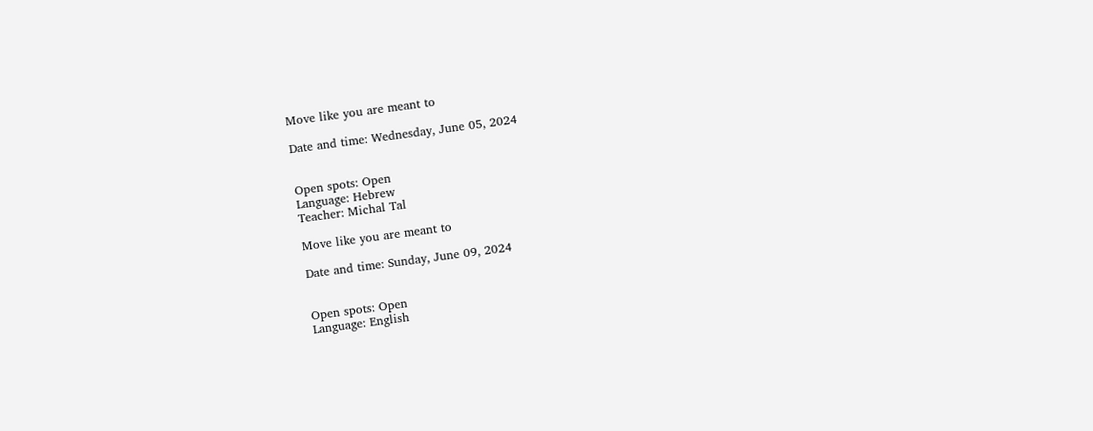Move like you are meant to

Date and time: Wednesday, June 05, 2024


Open spots: Open
Language: Hebrew
Teacher: Michal Tal

Move like you are meant to

Date and time: Sunday, June 09, 2024


Open spots: Open
Language: English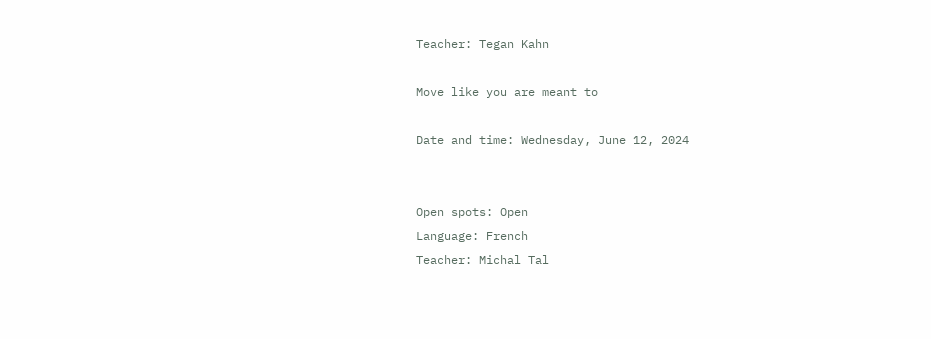Teacher: Tegan Kahn

Move like you are meant to

Date and time: Wednesday, June 12, 2024


Open spots: Open
Language: French
Teacher: Michal Tal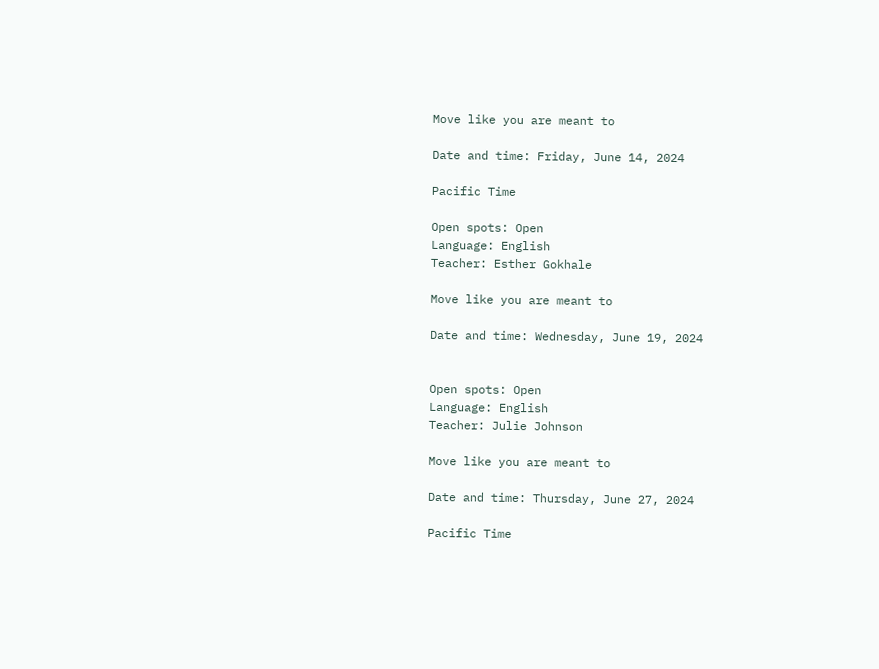Move like you are meant to

Date and time: Friday, June 14, 2024

Pacific Time

Open spots: Open
Language: English
Teacher: Esther Gokhale

Move like you are meant to

Date and time: Wednesday, June 19, 2024


Open spots: Open
Language: English
Teacher: Julie Johnson

Move like you are meant to

Date and time: Thursday, June 27, 2024

Pacific Time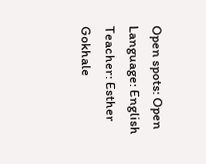Open spots: Open
Language: English
Teacher: Esther Gokhale